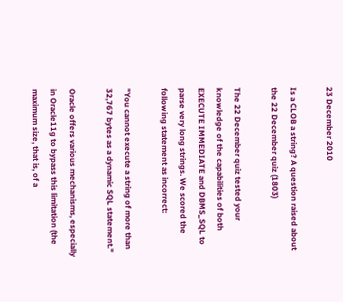23 December 2010

Is a CLOB a string? A question raised about the 22 December quiz (1803)

The 22 December quiz tested your knowledge of the capabilities of both EXECUTE IMMEDIATE and DBMS_SQL to parse very long strings. We scored the following statement as incorrect:

"You cannot execute a string of more than 32,767 bytes as a dynamic SQL statement."

Oracle offers various mechanisms, especially in Oracle11g to bypass this limitation (the maximum size, that is, of a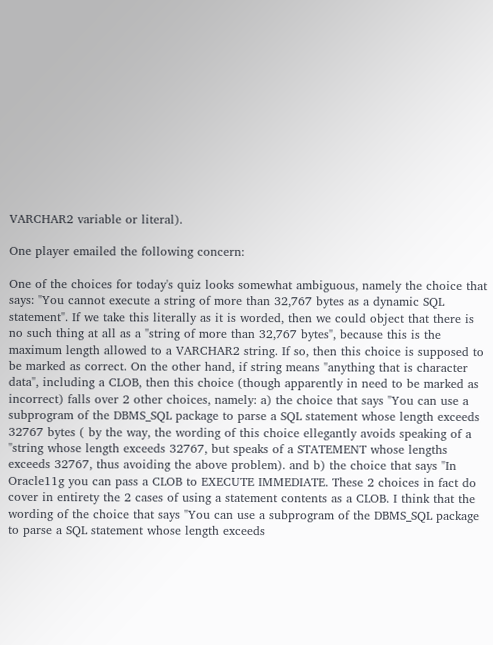VARCHAR2 variable or literal).

One player emailed the following concern:

One of the choices for today's quiz looks somewhat ambiguous, namely the choice that says: "You cannot execute a string of more than 32,767 bytes as a dynamic SQL statement". If we take this literally as it is worded, then we could object that there is no such thing at all as a "string of more than 32,767 bytes", because this is the maximum length allowed to a VARCHAR2 string. If so, then this choice is supposed to be marked as correct. On the other hand, if string means "anything that is character data", including a CLOB, then this choice (though apparently in need to be marked as incorrect) falls over 2 other choices, namely: a) the choice that says "You can use a subprogram of the DBMS_SQL package to parse a SQL statement whose length exceeds 32767 bytes ( by the way, the wording of this choice ellegantly avoids speaking of a "string whose length exceeds 32767, but speaks of a STATEMENT whose lengths exceeds 32767, thus avoiding the above problem). and b) the choice that says "In Oracle11g you can pass a CLOB to EXECUTE IMMEDIATE. These 2 choices in fact do cover in entirety the 2 cases of using a statement contents as a CLOB. I think that the wording of the choice that says "You can use a subprogram of the DBMS_SQL package to parse a SQL statement whose length exceeds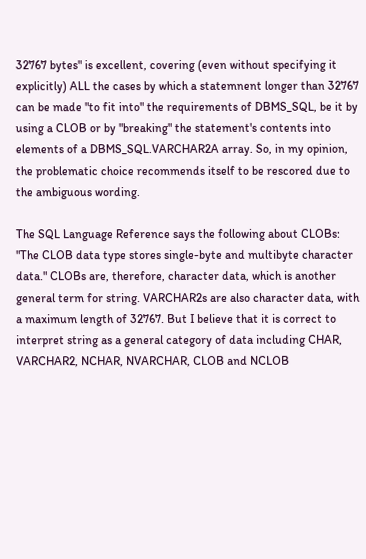32767 bytes" is excellent, covering (even without specifying it explicitly) ALL the cases by which a statemnent longer than 32767 can be made "to fit into" the requirements of DBMS_SQL, be it by using a CLOB or by "breaking" the statement's contents into elements of a DBMS_SQL.VARCHAR2A array. So, in my opinion, the problematic choice recommends itself to be rescored due to the ambiguous wording.

The SQL Language Reference says the following about CLOBs: "The CLOB data type stores single-byte and multibyte character data." CLOBs are, therefore, character data, which is another general term for string. VARCHAR2s are also character data, with a maximum length of 32767. But I believe that it is correct to interpret string as a general category of data including CHAR, VARCHAR2, NCHAR, NVARCHAR, CLOB and NCLOB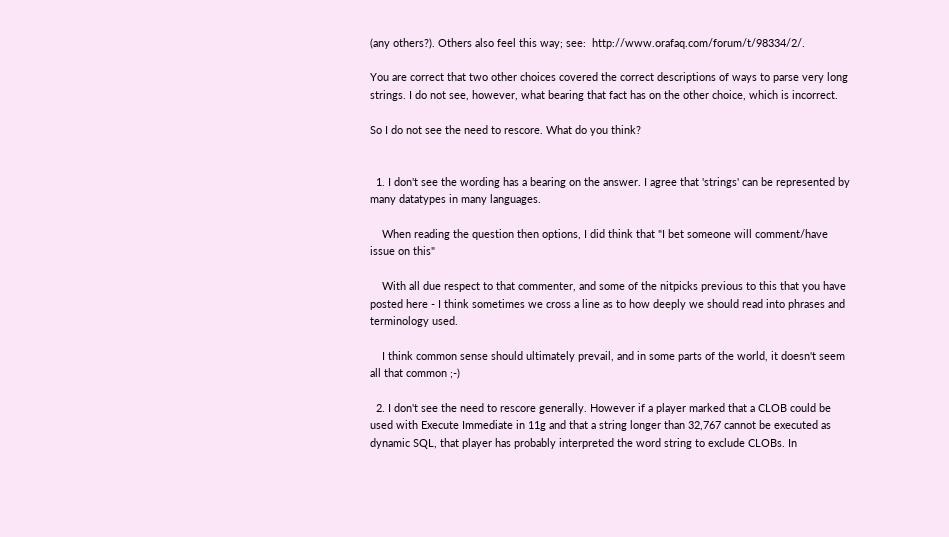(any others?). Others also feel this way; see:  http://www.orafaq.com/forum/t/98334/2/.

You are correct that two other choices covered the correct descriptions of ways to parse very long strings. I do not see, however, what bearing that fact has on the other choice, which is incorrect.

So I do not see the need to rescore. What do you think?


  1. I don't see the wording has a bearing on the answer. I agree that 'strings' can be represented by many datatypes in many languages.

    When reading the question then options, I did think that "I bet someone will comment/have issue on this"

    With all due respect to that commenter, and some of the nitpicks previous to this that you have posted here - I think sometimes we cross a line as to how deeply we should read into phrases and terminology used.

    I think common sense should ultimately prevail, and in some parts of the world, it doesn't seem all that common ;-)

  2. I don't see the need to rescore generally. However if a player marked that a CLOB could be used with Execute Immediate in 11g and that a string longer than 32,767 cannot be executed as dynamic SQL, that player has probably interpreted the word string to exclude CLOBs. In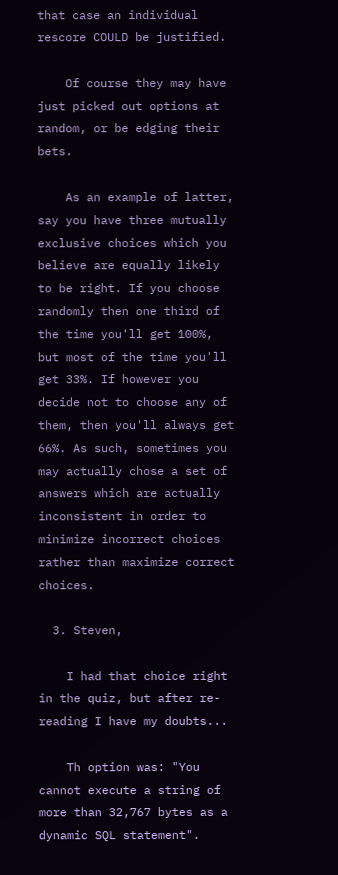that case an individual rescore COULD be justified.

    Of course they may have just picked out options at random, or be edging their bets.

    As an example of latter, say you have three mutually exclusive choices which you believe are equally likely to be right. If you choose randomly then one third of the time you'll get 100%, but most of the time you'll get 33%. If however you decide not to choose any of them, then you'll always get 66%. As such, sometimes you may actually chose a set of answers which are actually inconsistent in order to minimize incorrect choices rather than maximize correct choices.

  3. Steven,

    I had that choice right in the quiz, but after re-reading I have my doubts...

    Th option was: "You cannot execute a string of more than 32,767 bytes as a dynamic SQL statement".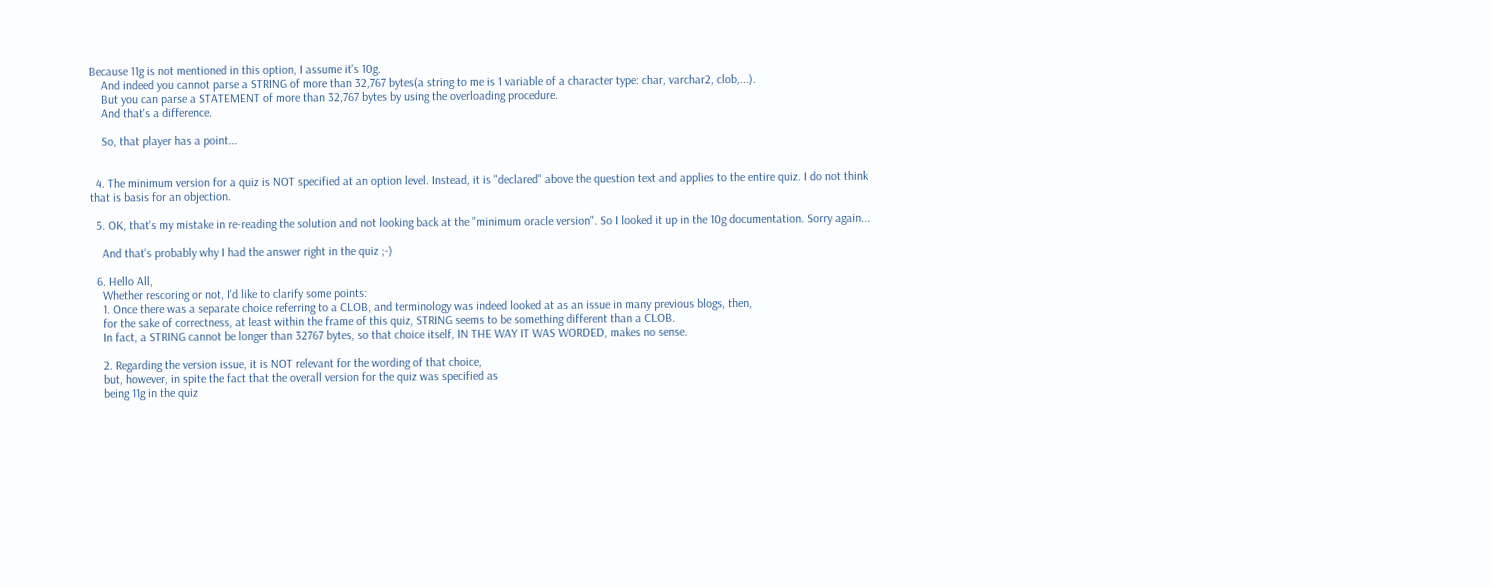Because 11g is not mentioned in this option, I assume it's 10g.
    And indeed you cannot parse a STRING of more than 32,767 bytes(a string to me is 1 variable of a character type: char, varchar2, clob,...).
    But you can parse a STATEMENT of more than 32,767 bytes by using the overloading procedure.
    And that's a difference.

    So, that player has a point...


  4. The minimum version for a quiz is NOT specified at an option level. Instead, it is "declared" above the question text and applies to the entire quiz. I do not think that is basis for an objection.

  5. OK, that's my mistake in re-reading the solution and not looking back at the "minimum oracle version". So I looked it up in the 10g documentation. Sorry again...

    And that's probably why I had the answer right in the quiz ;-)

  6. Hello All,
    Whether rescoring or not, I'd like to clarify some points:
    1. Once there was a separate choice referring to a CLOB, and terminology was indeed looked at as an issue in many previous blogs, then,
    for the sake of correctness, at least within the frame of this quiz, STRING seems to be something different than a CLOB.
    In fact, a STRING cannot be longer than 32767 bytes, so that choice itself, IN THE WAY IT WAS WORDED, makes no sense.

    2. Regarding the version issue, it is NOT relevant for the wording of that choice,
    but, however, in spite the fact that the overall version for the quiz was specified as
    being 11g in the quiz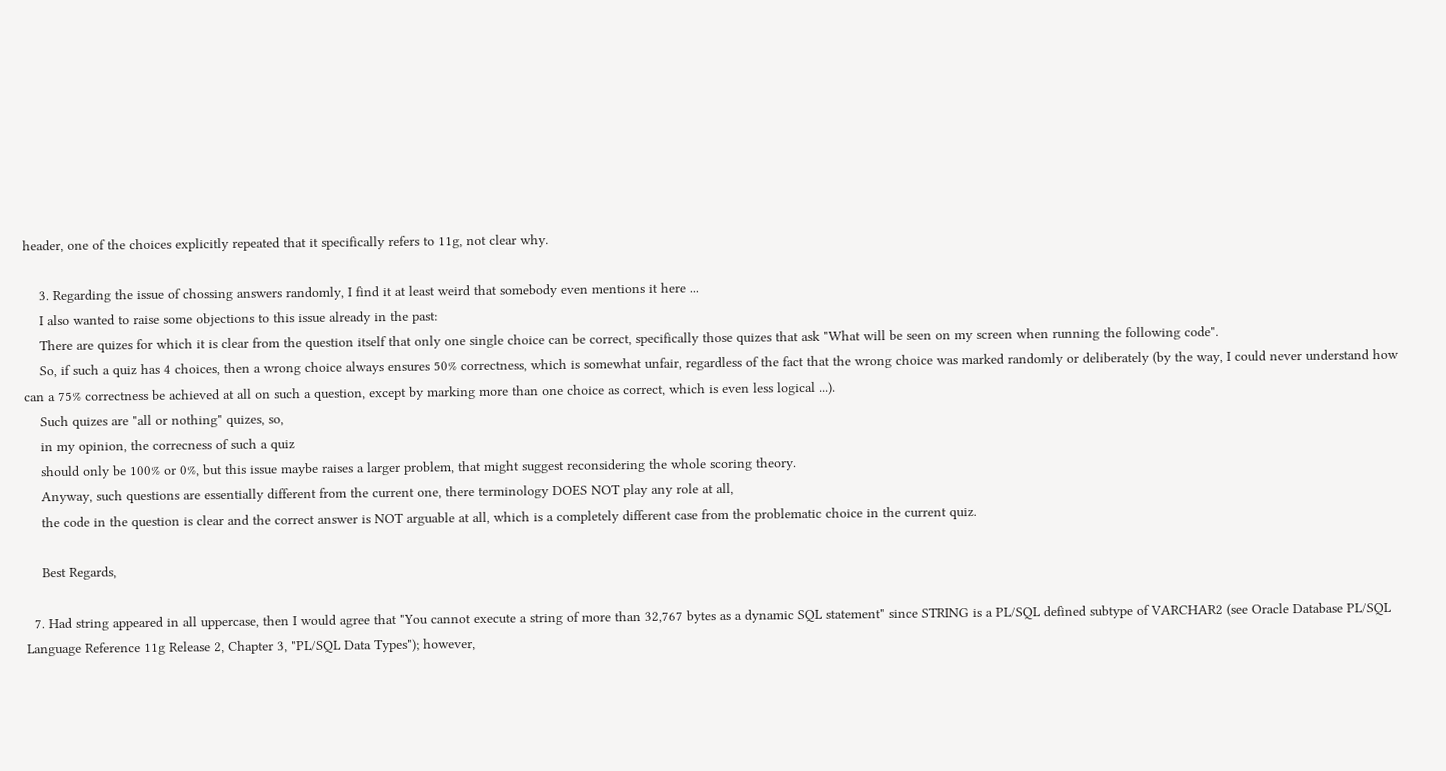header, one of the choices explicitly repeated that it specifically refers to 11g, not clear why.

    3. Regarding the issue of chossing answers randomly, I find it at least weird that somebody even mentions it here ...
    I also wanted to raise some objections to this issue already in the past:
    There are quizes for which it is clear from the question itself that only one single choice can be correct, specifically those quizes that ask "What will be seen on my screen when running the following code".
    So, if such a quiz has 4 choices, then a wrong choice always ensures 50% correctness, which is somewhat unfair, regardless of the fact that the wrong choice was marked randomly or deliberately (by the way, I could never understand how can a 75% correctness be achieved at all on such a question, except by marking more than one choice as correct, which is even less logical ...).
    Such quizes are "all or nothing" quizes, so,
    in my opinion, the correcness of such a quiz
    should only be 100% or 0%, but this issue maybe raises a larger problem, that might suggest reconsidering the whole scoring theory.
    Anyway, such questions are essentially different from the current one, there terminology DOES NOT play any role at all,
    the code in the question is clear and the correct answer is NOT arguable at all, which is a completely different case from the problematic choice in the current quiz.

    Best Regards,

  7. Had string appeared in all uppercase, then I would agree that "You cannot execute a string of more than 32,767 bytes as a dynamic SQL statement" since STRING is a PL/SQL defined subtype of VARCHAR2 (see Oracle Database PL/SQL Language Reference 11g Release 2, Chapter 3, "PL/SQL Data Types"); however,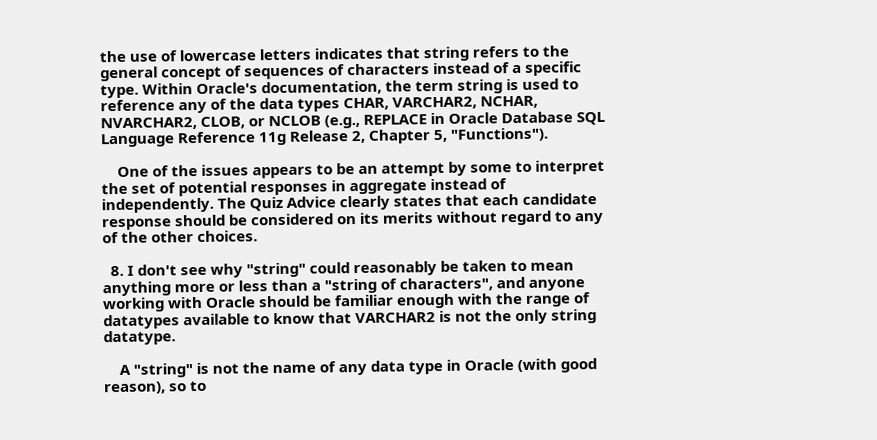the use of lowercase letters indicates that string refers to the general concept of sequences of characters instead of a specific type. Within Oracle's documentation, the term string is used to reference any of the data types CHAR, VARCHAR2, NCHAR, NVARCHAR2, CLOB, or NCLOB (e.g., REPLACE in Oracle Database SQL Language Reference 11g Release 2, Chapter 5, "Functions").

    One of the issues appears to be an attempt by some to interpret the set of potential responses in aggregate instead of independently. The Quiz Advice clearly states that each candidate response should be considered on its merits without regard to any of the other choices.

  8. I don't see why "string" could reasonably be taken to mean anything more or less than a "string of characters", and anyone working with Oracle should be familiar enough with the range of datatypes available to know that VARCHAR2 is not the only string datatype.

    A "string" is not the name of any data type in Oracle (with good reason), so to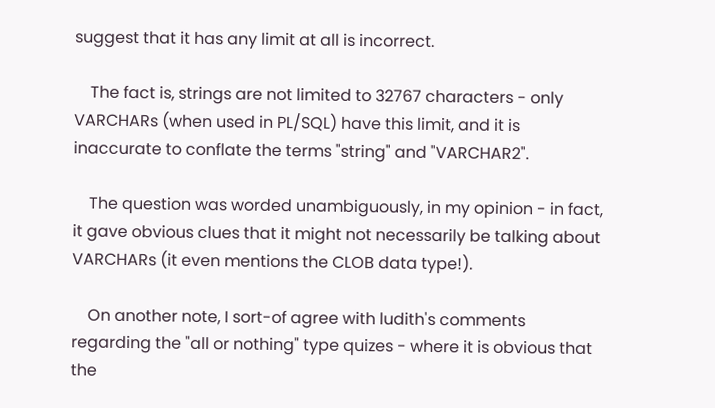suggest that it has any limit at all is incorrect.

    The fact is, strings are not limited to 32767 characters - only VARCHARs (when used in PL/SQL) have this limit, and it is inaccurate to conflate the terms "string" and "VARCHAR2".

    The question was worded unambiguously, in my opinion - in fact, it gave obvious clues that it might not necessarily be talking about VARCHARs (it even mentions the CLOB data type!).

    On another note, I sort-of agree with ludith's comments regarding the "all or nothing" type quizes - where it is obvious that the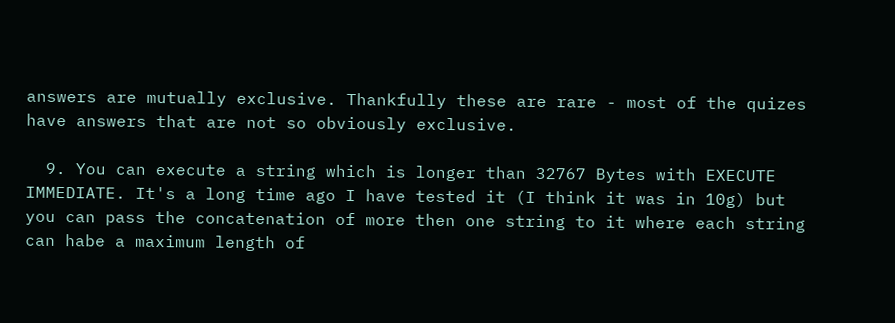answers are mutually exclusive. Thankfully these are rare - most of the quizes have answers that are not so obviously exclusive.

  9. You can execute a string which is longer than 32767 Bytes with EXECUTE IMMEDIATE. It's a long time ago I have tested it (I think it was in 10g) but you can pass the concatenation of more then one string to it where each string can habe a maximum length of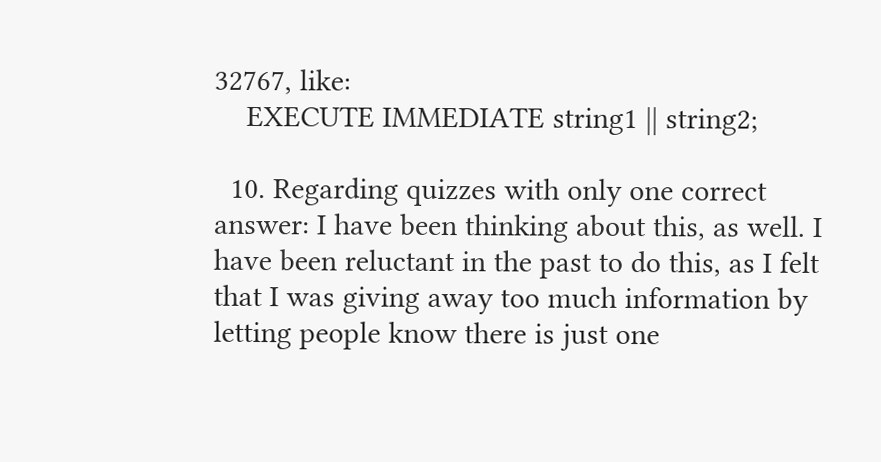32767, like:
    EXECUTE IMMEDIATE string1 || string2;

  10. Regarding quizzes with only one correct answer: I have been thinking about this, as well. I have been reluctant in the past to do this, as I felt that I was giving away too much information by letting people know there is just one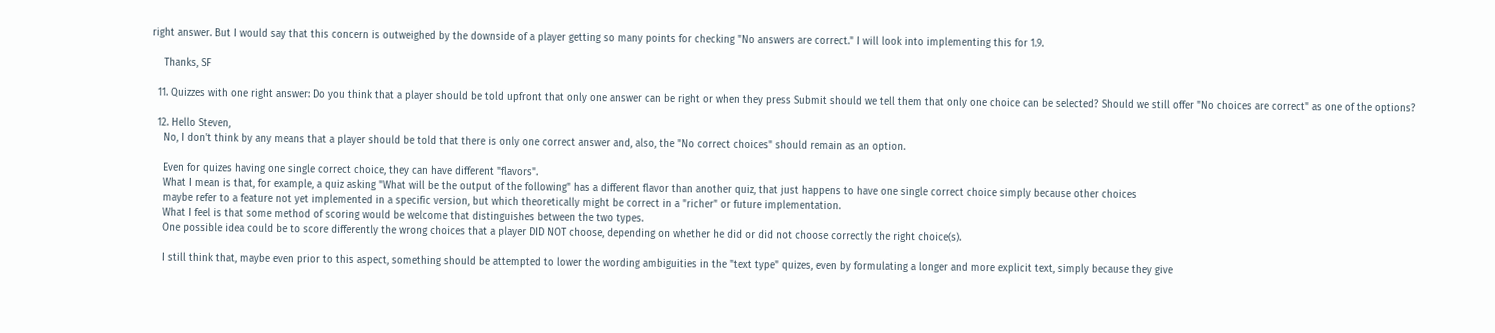right answer. But I would say that this concern is outweighed by the downside of a player getting so many points for checking "No answers are correct." I will look into implementing this for 1.9.

    Thanks, SF

  11. Quizzes with one right answer: Do you think that a player should be told upfront that only one answer can be right or when they press Submit should we tell them that only one choice can be selected? Should we still offer "No choices are correct" as one of the options?

  12. Hello Steven,
    No, I don't think by any means that a player should be told that there is only one correct answer and, also, the "No correct choices" should remain as an option.

    Even for quizes having one single correct choice, they can have different "flavors".
    What I mean is that, for example, a quiz asking "What will be the output of the following" has a different flavor than another quiz, that just happens to have one single correct choice simply because other choices
    maybe refer to a feature not yet implemented in a specific version, but which theoretically might be correct in a "richer" or future implementation.
    What I feel is that some method of scoring would be welcome that distinguishes between the two types.
    One possible idea could be to score differently the wrong choices that a player DID NOT choose, depending on whether he did or did not choose correctly the right choice(s).

    I still think that, maybe even prior to this aspect, something should be attempted to lower the wording ambiguities in the "text type" quizes, even by formulating a longer and more explicit text, simply because they give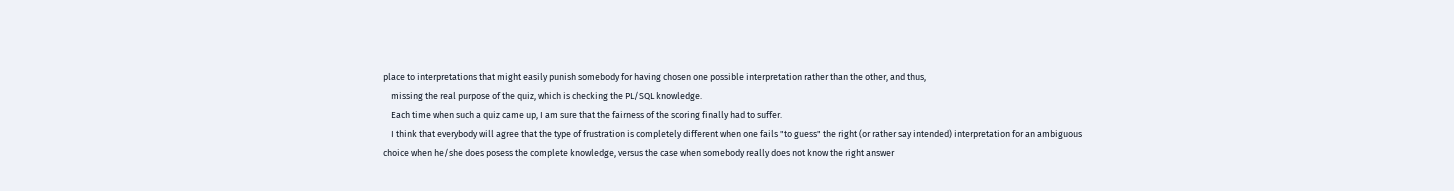place to interpretations that might easily punish somebody for having chosen one possible interpretation rather than the other, and thus,
    missing the real purpose of the quiz, which is checking the PL/SQL knowledge.
    Each time when such a quiz came up, I am sure that the fairness of the scoring finally had to suffer.
    I think that everybody will agree that the type of frustration is completely different when one fails "to guess" the right (or rather say intended) interpretation for an ambiguous choice when he/she does posess the complete knowledge, versus the case when somebody really does not know the right answer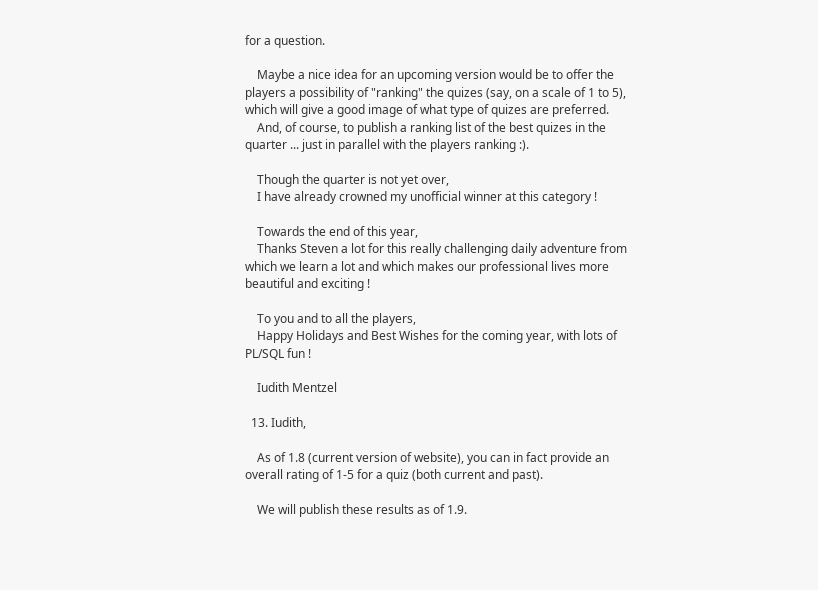for a question.

    Maybe a nice idea for an upcoming version would be to offer the players a possibility of "ranking" the quizes (say, on a scale of 1 to 5), which will give a good image of what type of quizes are preferred.
    And, of course, to publish a ranking list of the best quizes in the quarter ... just in parallel with the players ranking :).

    Though the quarter is not yet over,
    I have already crowned my unofficial winner at this category !

    Towards the end of this year,
    Thanks Steven a lot for this really challenging daily adventure from which we learn a lot and which makes our professional lives more beautiful and exciting !

    To you and to all the players,
    Happy Holidays and Best Wishes for the coming year, with lots of PL/SQL fun !

    Iudith Mentzel

  13. Iudith,

    As of 1.8 (current version of website), you can in fact provide an overall rating of 1-5 for a quiz (both current and past).

    We will publish these results as of 1.9.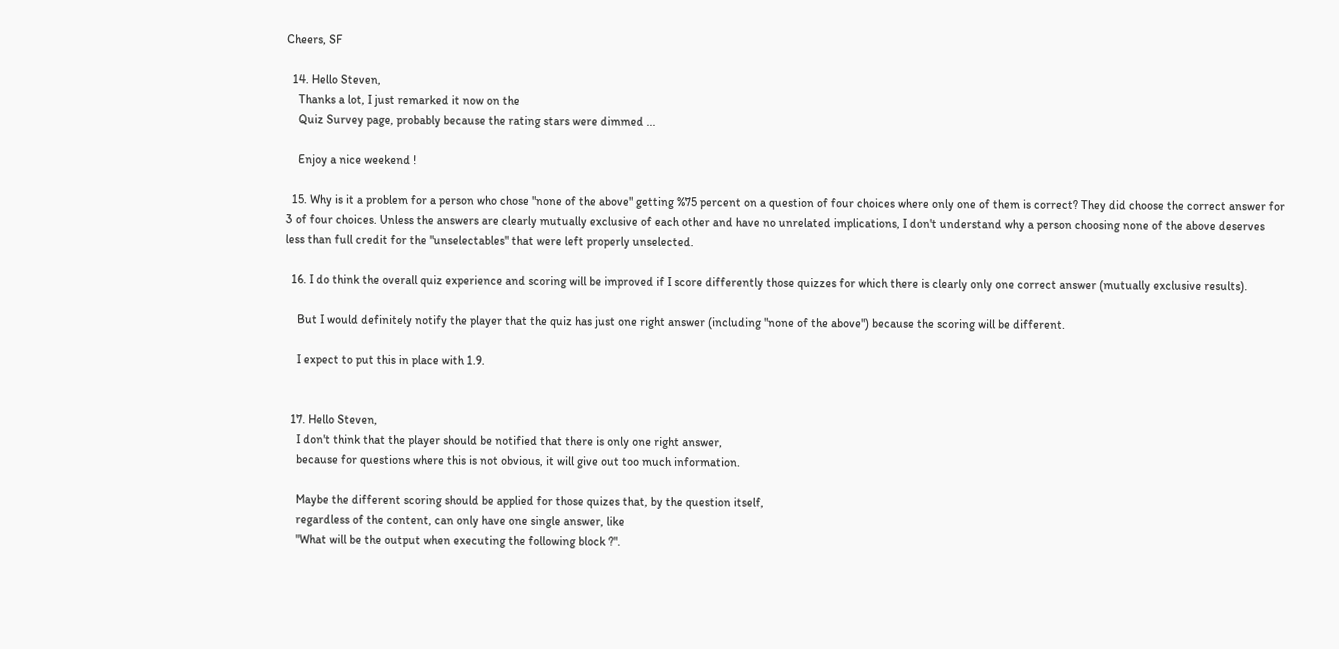Cheers, SF

  14. Hello Steven,
    Thanks a lot, I just remarked it now on the
    Quiz Survey page, probably because the rating stars were dimmed ...

    Enjoy a nice weekend !

  15. Why is it a problem for a person who chose "none of the above" getting %75 percent on a question of four choices where only one of them is correct? They did choose the correct answer for 3 of four choices. Unless the answers are clearly mutually exclusive of each other and have no unrelated implications, I don't understand why a person choosing none of the above deserves less than full credit for the "unselectables" that were left properly unselected.

  16. I do think the overall quiz experience and scoring will be improved if I score differently those quizzes for which there is clearly only one correct answer (mutually exclusive results).

    But I would definitely notify the player that the quiz has just one right answer (including "none of the above") because the scoring will be different.

    I expect to put this in place with 1.9.


  17. Hello Steven,
    I don't think that the player should be notified that there is only one right answer,
    because for questions where this is not obvious, it will give out too much information.

    Maybe the different scoring should be applied for those quizes that, by the question itself,
    regardless of the content, can only have one single answer, like
    "What will be the output when executing the following block ?".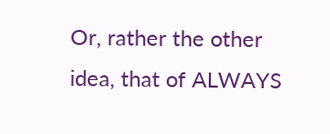Or, rather the other idea, that of ALWAYS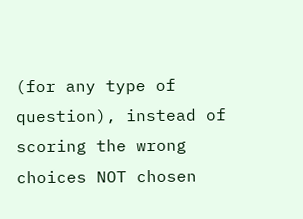(for any type of question), instead of scoring the wrong choices NOT chosen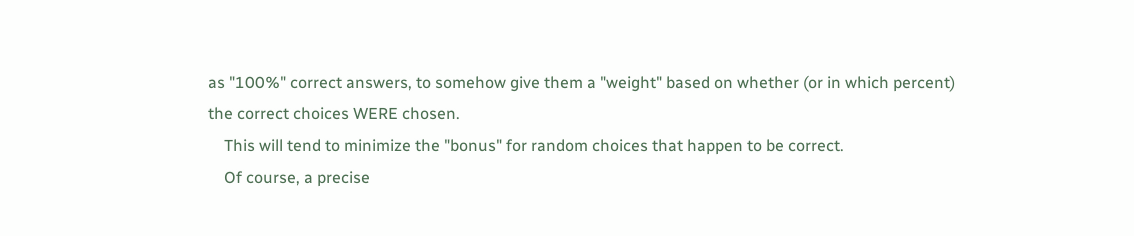as "100%" correct answers, to somehow give them a "weight" based on whether (or in which percent) the correct choices WERE chosen.
    This will tend to minimize the "bonus" for random choices that happen to be correct.
    Of course, a precise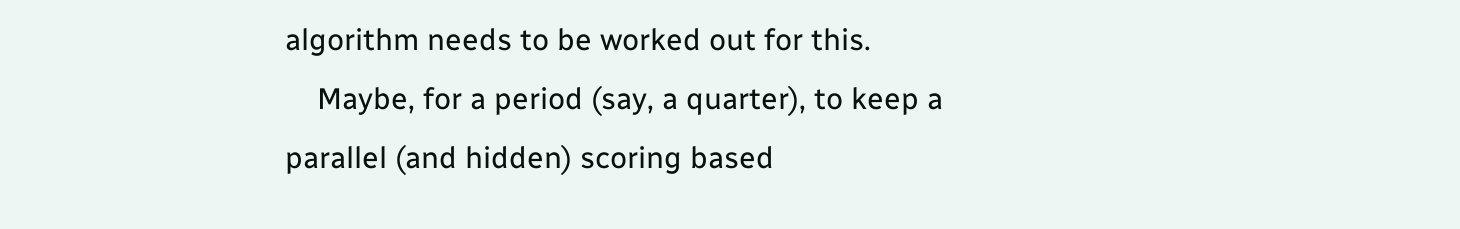algorithm needs to be worked out for this.
    Maybe, for a period (say, a quarter), to keep a parallel (and hidden) scoring based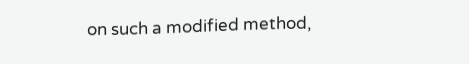on such a modified method,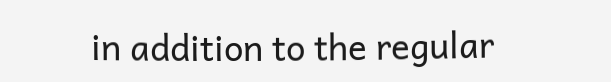in addition to the regular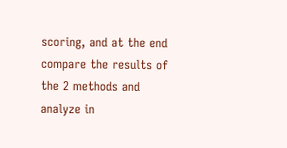scoring, and at the end compare the results of the 2 methods and analyze in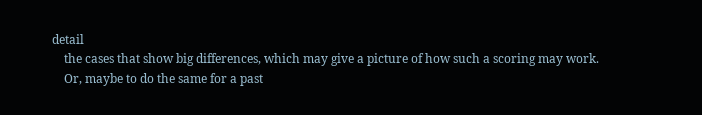detail
    the cases that show big differences, which may give a picture of how such a scoring may work.
    Or, maybe to do the same for a past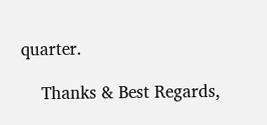quarter.

    Thanks & Best Regards,